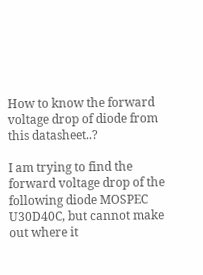How to know the forward voltage drop of diode from this datasheet..?

I am trying to find the forward voltage drop of the following diode MOSPEC U30D40C, but cannot make out where it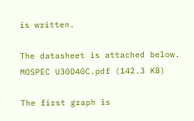is written.

The datasheet is attached below.
MOSPEC U30D40C.pdf (142.3 KB)

The first graph is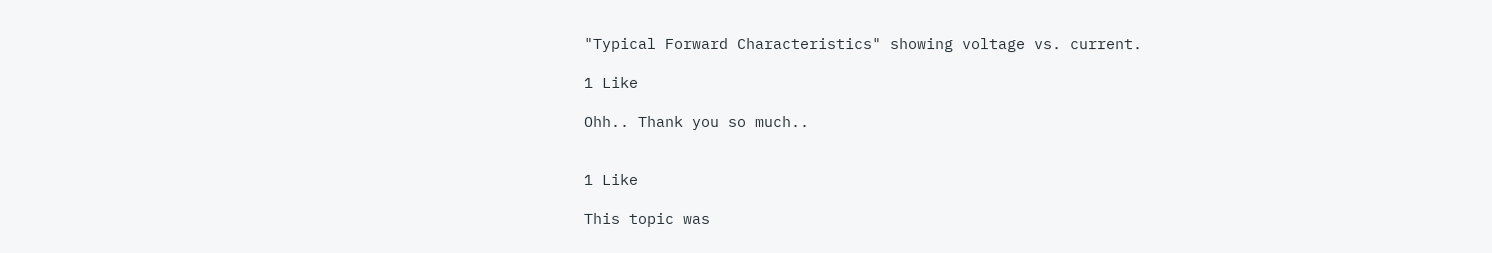"Typical Forward Characteristics" showing voltage vs. current.

1 Like

Ohh.. Thank you so much..


1 Like

This topic was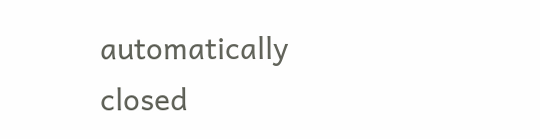automatically closed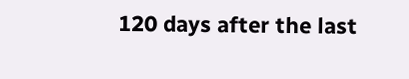120 days after the last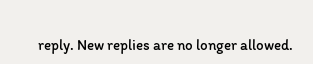reply. New replies are no longer allowed.